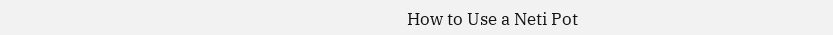How to Use a Neti Pot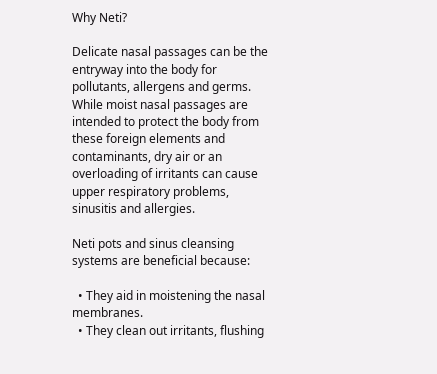Why Neti?

Delicate nasal passages can be the entryway into the body for pollutants, allergens and germs. While moist nasal passages are intended to protect the body from these foreign elements and contaminants, dry air or an overloading of irritants can cause upper respiratory problems, sinusitis and allergies.

Neti pots and sinus cleansing systems are beneficial because:

  • They aid in moistening the nasal membranes.
  • They clean out irritants, flushing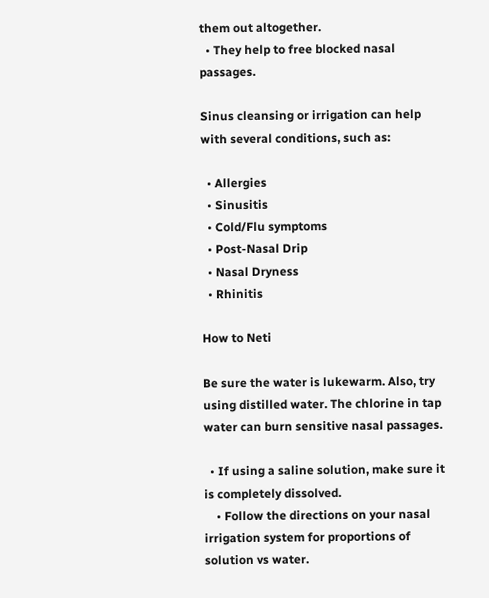them out altogether.
  • They help to free blocked nasal passages.

Sinus cleansing or irrigation can help with several conditions, such as:

  • Allergies
  • Sinusitis
  • Cold/Flu symptoms
  • Post-Nasal Drip
  • Nasal Dryness
  • Rhinitis

How to Neti

Be sure the water is lukewarm. Also, try using distilled water. The chlorine in tap water can burn sensitive nasal passages.

  • If using a saline solution, make sure it is completely dissolved.
    • Follow the directions on your nasal irrigation system for proportions of solution vs water.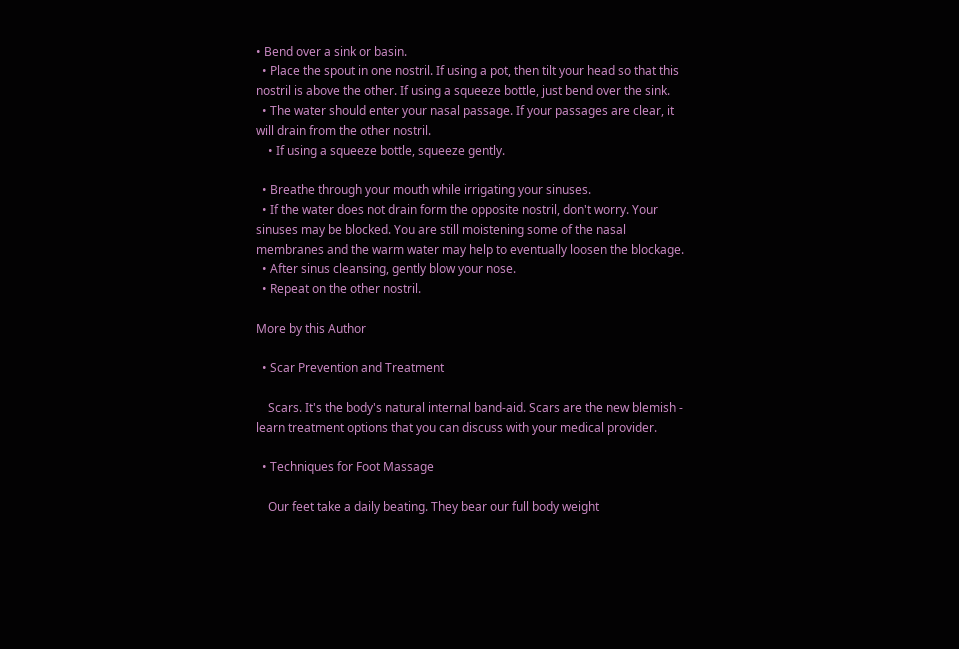• Bend over a sink or basin.
  • Place the spout in one nostril. If using a pot, then tilt your head so that this nostril is above the other. If using a squeeze bottle, just bend over the sink.
  • The water should enter your nasal passage. If your passages are clear, it will drain from the other nostril.
    • If using a squeeze bottle, squeeze gently.

  • Breathe through your mouth while irrigating your sinuses.
  • If the water does not drain form the opposite nostril, don't worry. Your sinuses may be blocked. You are still moistening some of the nasal membranes and the warm water may help to eventually loosen the blockage.
  • After sinus cleansing, gently blow your nose.
  • Repeat on the other nostril.

More by this Author

  • Scar Prevention and Treatment

    Scars. It's the body's natural internal band-aid. Scars are the new blemish - learn treatment options that you can discuss with your medical provider.

  • Techniques for Foot Massage

    Our feet take a daily beating. They bear our full body weight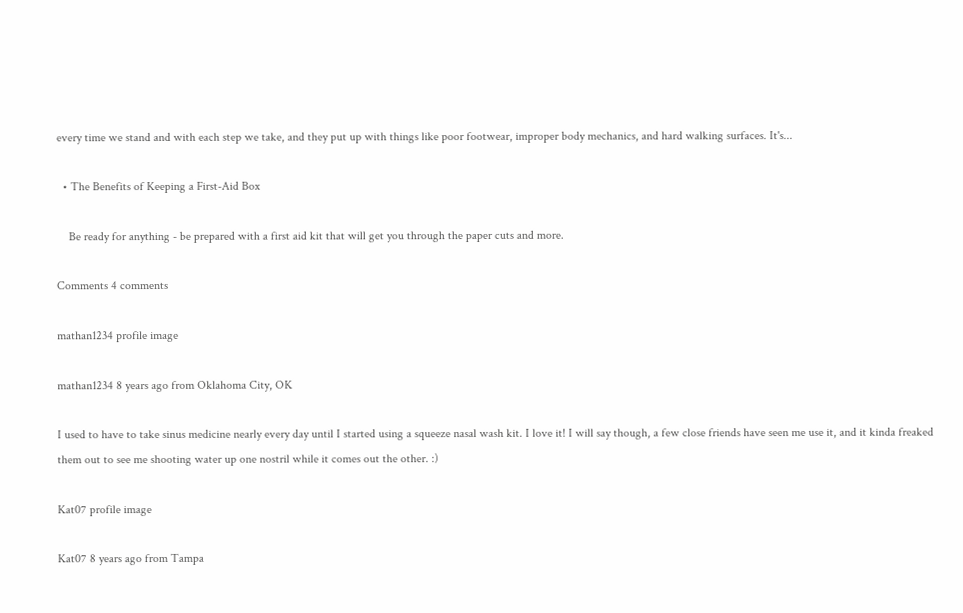every time we stand and with each step we take, and they put up with things like poor footwear, improper body mechanics, and hard walking surfaces. It's...

  • The Benefits of Keeping a First-Aid Box

    Be ready for anything - be prepared with a first aid kit that will get you through the paper cuts and more.

Comments 4 comments

mathan1234 profile image

mathan1234 8 years ago from Oklahoma City, OK

I used to have to take sinus medicine nearly every day until I started using a squeeze nasal wash kit. I love it! I will say though, a few close friends have seen me use it, and it kinda freaked them out to see me shooting water up one nostril while it comes out the other. :)

Kat07 profile image

Kat07 8 years ago from Tampa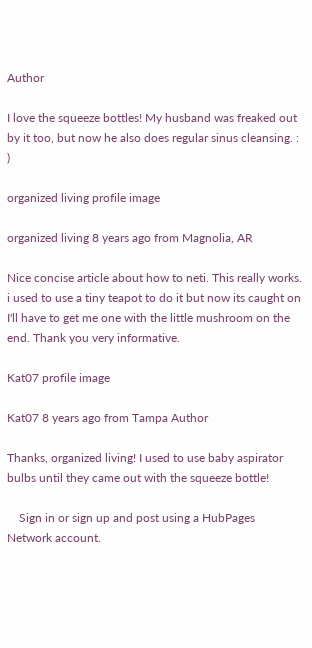Author

I love the squeeze bottles! My husband was freaked out by it too, but now he also does regular sinus cleansing. : )

organized living profile image

organized living 8 years ago from Magnolia, AR

Nice concise article about how to neti. This really works. i used to use a tiny teapot to do it but now its caught on I'll have to get me one with the little mushroom on the end. Thank you very informative.

Kat07 profile image

Kat07 8 years ago from Tampa Author

Thanks, organized living! I used to use baby aspirator bulbs until they came out with the squeeze bottle!

    Sign in or sign up and post using a HubPages Network account.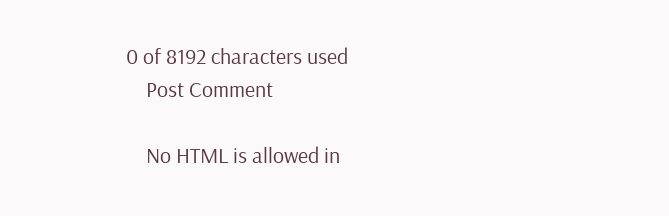0 of 8192 characters used
    Post Comment

    No HTML is allowed in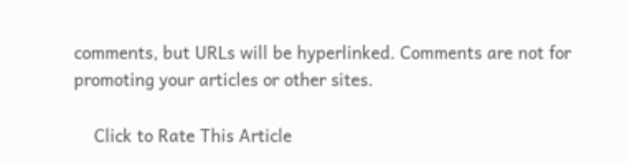comments, but URLs will be hyperlinked. Comments are not for promoting your articles or other sites.

    Click to Rate This Article